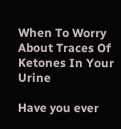When To Worry About Traces Of Ketones In Your Urine

Have you ever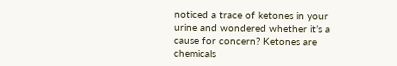noticed a trace of ketones in your urine and wondered whether it’s a cause for concern? Ketones are chemicals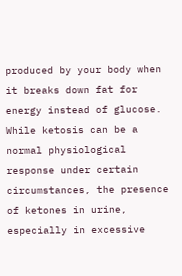produced by your body when it breaks down fat for energy instead of glucose. While ketosis can be a normal physiological response under certain circumstances, the presence of ketones in urine, especially in excessive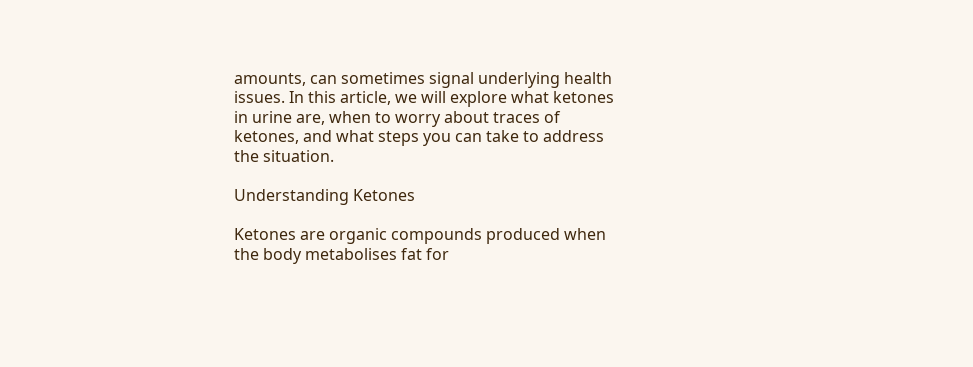amounts, can sometimes signal underlying health issues. In this article, we will explore what ketones in urine are, when to worry about traces of ketones, and what steps you can take to address the situation.

Understanding Ketones

Ketones are organic compounds produced when the body metabolises fat for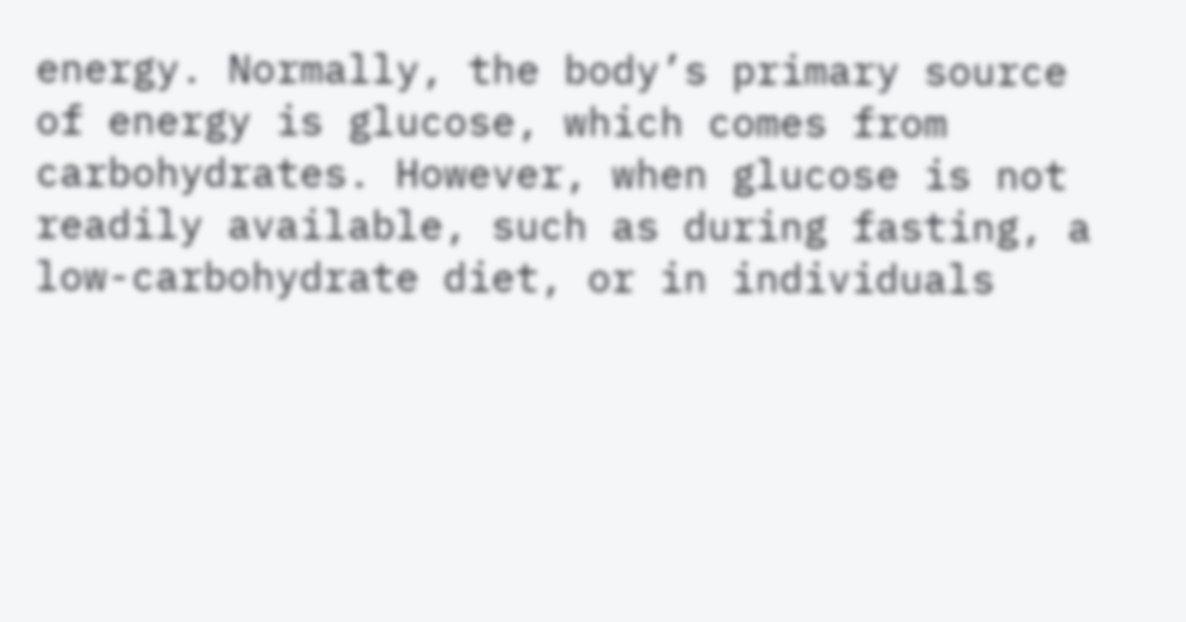energy. Normally, the body’s primary source of energy is glucose, which comes from carbohydrates. However, when glucose is not readily available, such as during fasting, a low-carbohydrate diet, or in individuals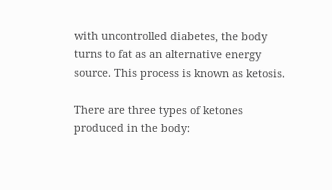with uncontrolled diabetes, the body turns to fat as an alternative energy source. This process is known as ketosis.

There are three types of ketones produced in the body: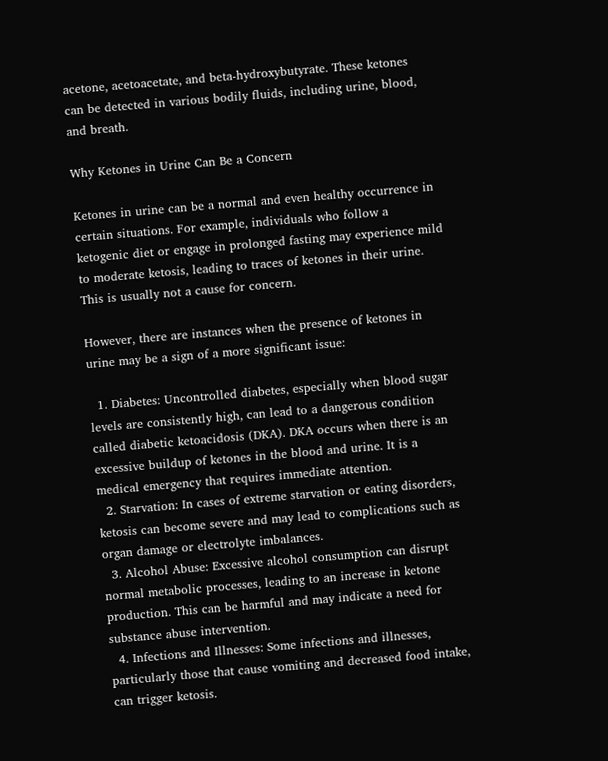acetone, acetoacetate, and beta-hydroxybutyrate. These ketones can be detected in various bodily fluids, including urine, blood, and breath.

Why Ketones in Urine Can Be a Concern

Ketones in urine can be a normal and even healthy occurrence in certain situations. For example, individuals who follow a ketogenic diet or engage in prolonged fasting may experience mild to moderate ketosis, leading to traces of ketones in their urine. This is usually not a cause for concern.

However, there are instances when the presence of ketones in urine may be a sign of a more significant issue:

  1. Diabetes: Uncontrolled diabetes, especially when blood sugar levels are consistently high, can lead to a dangerous condition called diabetic ketoacidosis (DKA). DKA occurs when there is an excessive buildup of ketones in the blood and urine. It is a medical emergency that requires immediate attention.
  2. Starvation: In cases of extreme starvation or eating disorders, ketosis can become severe and may lead to complications such as organ damage or electrolyte imbalances.
  3. Alcohol Abuse: Excessive alcohol consumption can disrupt normal metabolic processes, leading to an increase in ketone production. This can be harmful and may indicate a need for substance abuse intervention.
  4. Infections and Illnesses: Some infections and illnesses, particularly those that cause vomiting and decreased food intake, can trigger ketosis.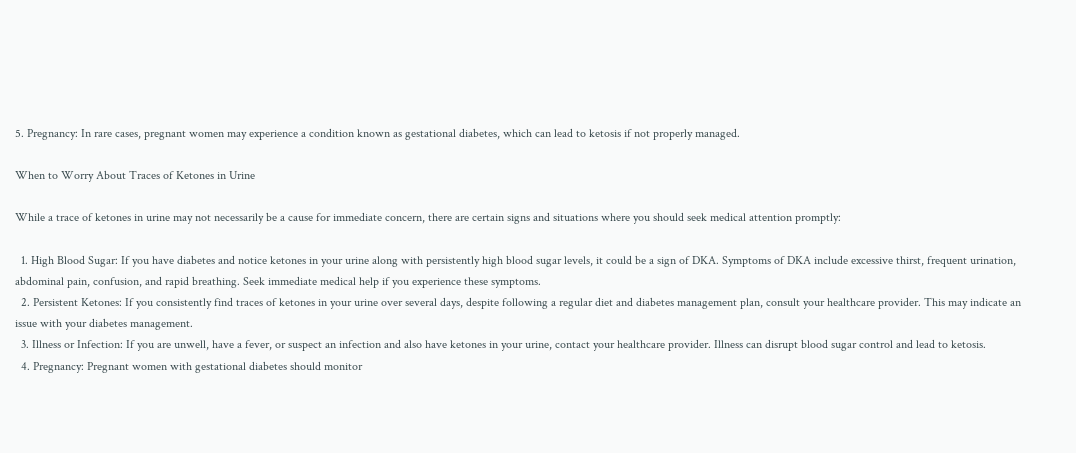5. Pregnancy: In rare cases, pregnant women may experience a condition known as gestational diabetes, which can lead to ketosis if not properly managed.

When to Worry About Traces of Ketones in Urine

While a trace of ketones in urine may not necessarily be a cause for immediate concern, there are certain signs and situations where you should seek medical attention promptly:

  1. High Blood Sugar: If you have diabetes and notice ketones in your urine along with persistently high blood sugar levels, it could be a sign of DKA. Symptoms of DKA include excessive thirst, frequent urination, abdominal pain, confusion, and rapid breathing. Seek immediate medical help if you experience these symptoms.
  2. Persistent Ketones: If you consistently find traces of ketones in your urine over several days, despite following a regular diet and diabetes management plan, consult your healthcare provider. This may indicate an issue with your diabetes management.
  3. Illness or Infection: If you are unwell, have a fever, or suspect an infection and also have ketones in your urine, contact your healthcare provider. Illness can disrupt blood sugar control and lead to ketosis.
  4. Pregnancy: Pregnant women with gestational diabetes should monitor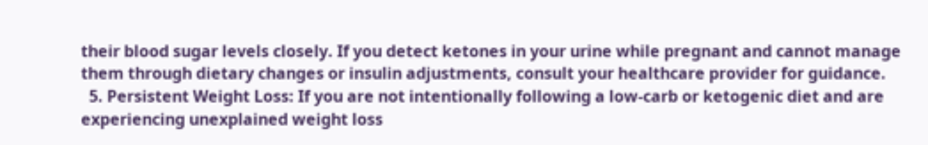their blood sugar levels closely. If you detect ketones in your urine while pregnant and cannot manage them through dietary changes or insulin adjustments, consult your healthcare provider for guidance.
  5. Persistent Weight Loss: If you are not intentionally following a low-carb or ketogenic diet and are experiencing unexplained weight loss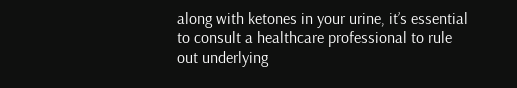along with ketones in your urine, it’s essential to consult a healthcare professional to rule out underlying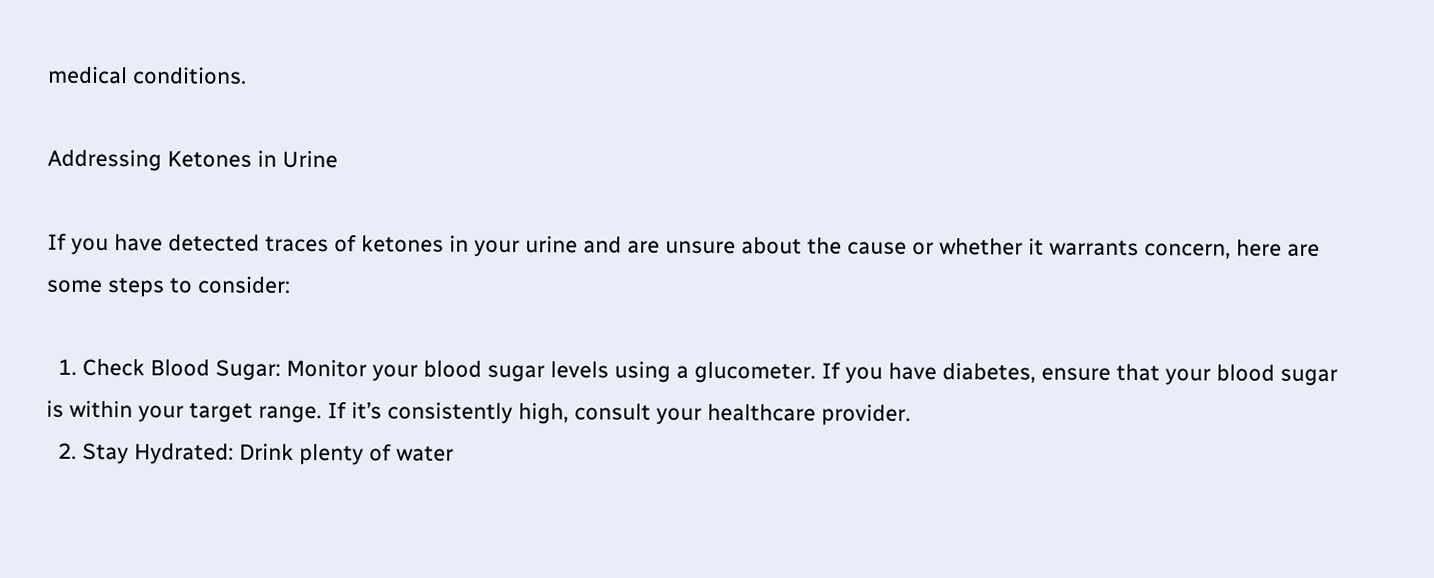medical conditions.

Addressing Ketones in Urine

If you have detected traces of ketones in your urine and are unsure about the cause or whether it warrants concern, here are some steps to consider:

  1. Check Blood Sugar: Monitor your blood sugar levels using a glucometer. If you have diabetes, ensure that your blood sugar is within your target range. If it’s consistently high, consult your healthcare provider.
  2. Stay Hydrated: Drink plenty of water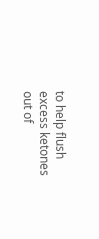to help flush excess ketones out of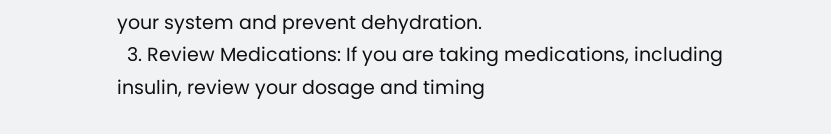your system and prevent dehydration.
  3. Review Medications: If you are taking medications, including insulin, review your dosage and timing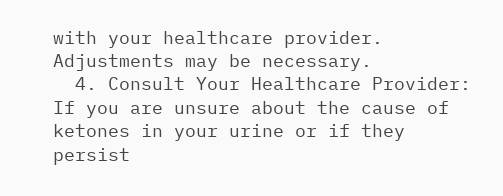with your healthcare provider. Adjustments may be necessary.
  4. Consult Your Healthcare Provider: If you are unsure about the cause of ketones in your urine or if they persist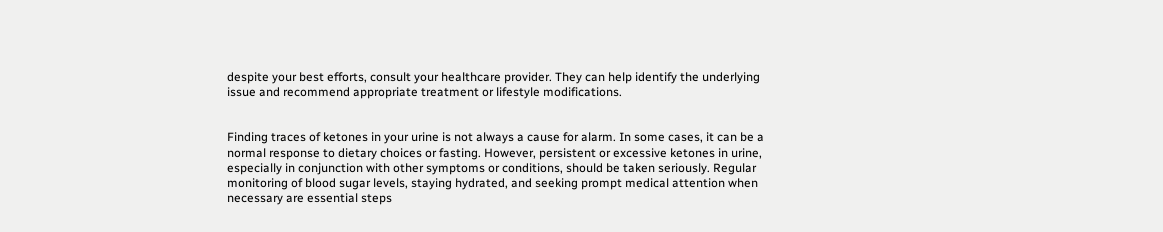despite your best efforts, consult your healthcare provider. They can help identify the underlying issue and recommend appropriate treatment or lifestyle modifications.


Finding traces of ketones in your urine is not always a cause for alarm. In some cases, it can be a normal response to dietary choices or fasting. However, persistent or excessive ketones in urine, especially in conjunction with other symptoms or conditions, should be taken seriously. Regular monitoring of blood sugar levels, staying hydrated, and seeking prompt medical attention when necessary are essential steps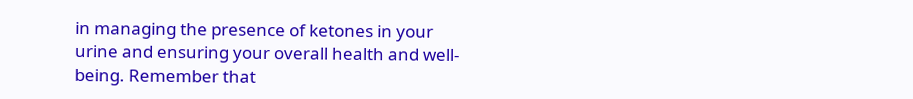in managing the presence of ketones in your urine and ensuring your overall health and well-being. Remember that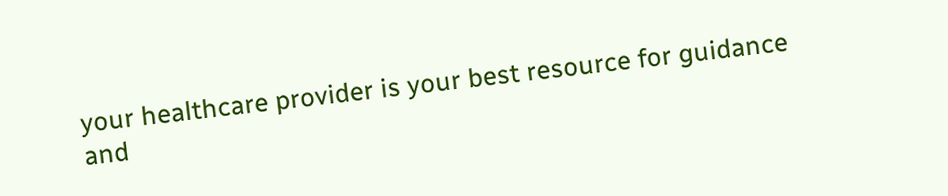your healthcare provider is your best resource for guidance and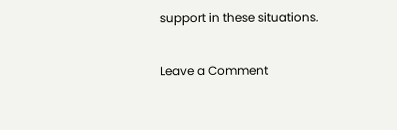support in these situations.

Leave a Comment